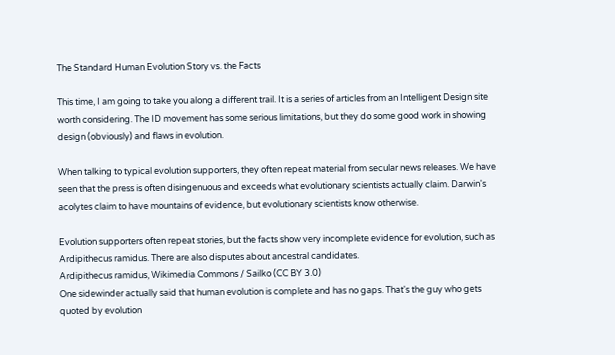The Standard Human Evolution Story vs. the Facts

This time, I am going to take you along a different trail. It is a series of articles from an Intelligent Design site worth considering. The ID movement has some serious limitations, but they do some good work in showing design (obviously) and flaws in evolution.

When talking to typical evolution supporters, they often repeat material from secular news releases. We have seen that the press is often disingenuous and exceeds what evolutionary scientists actually claim. Darwin's acolytes claim to have mountains of evidence, but evolutionary scientists know otherwise.

Evolution supporters often repeat stories, but the facts show very incomplete evidence for evolution, such as Ardipithecus ramidus. There are also disputes about ancestral candidates.
Ardipithecus ramidus, Wikimedia Commons / Sailko (CC BY 3.0)
One sidewinder actually said that human evolution is complete and has no gaps. That's the guy who gets quoted by evolution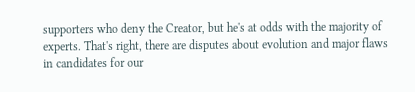supporters who deny the Creator, but he's at odds with the majority of experts. That's right, there are disputes about evolution and major flaws in candidates for our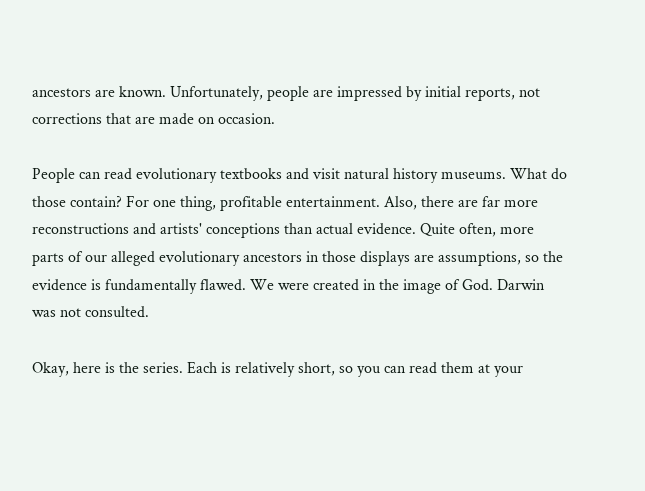ancestors are known. Unfortunately, people are impressed by initial reports, not corrections that are made on occasion.

People can read evolutionary textbooks and visit natural history museums. What do those contain? For one thing, profitable entertainment. Also, there are far more reconstructions and artists' conceptions than actual evidence. Quite often, more parts of our alleged evolutionary ancestors in those displays are assumptions, so the evidence is fundamentally flawed. We were created in the image of God. Darwin was not consulted.

Okay, here is the series. Each is relatively short, so you can read them at your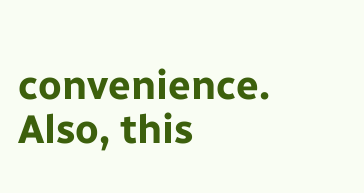convenience. Also, this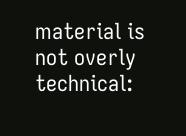material is not overly technical: